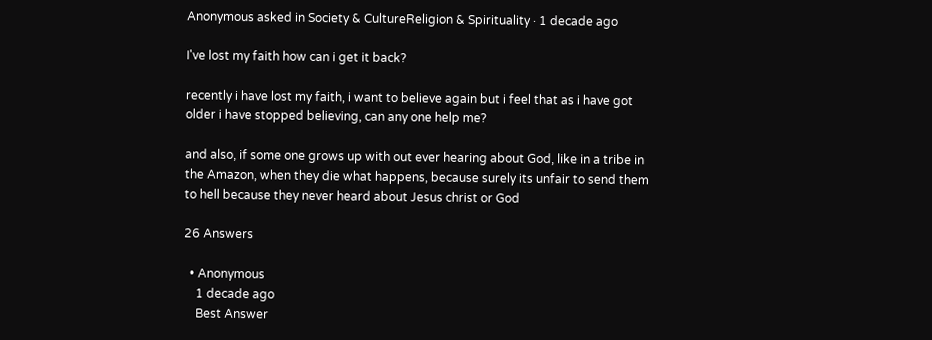Anonymous asked in Society & CultureReligion & Spirituality · 1 decade ago

I've lost my faith how can i get it back?

recently i have lost my faith, i want to believe again but i feel that as i have got older i have stopped believing, can any one help me?

and also, if some one grows up with out ever hearing about God, like in a tribe in the Amazon, when they die what happens, because surely its unfair to send them to hell because they never heard about Jesus christ or God

26 Answers

  • Anonymous
    1 decade ago
    Best Answer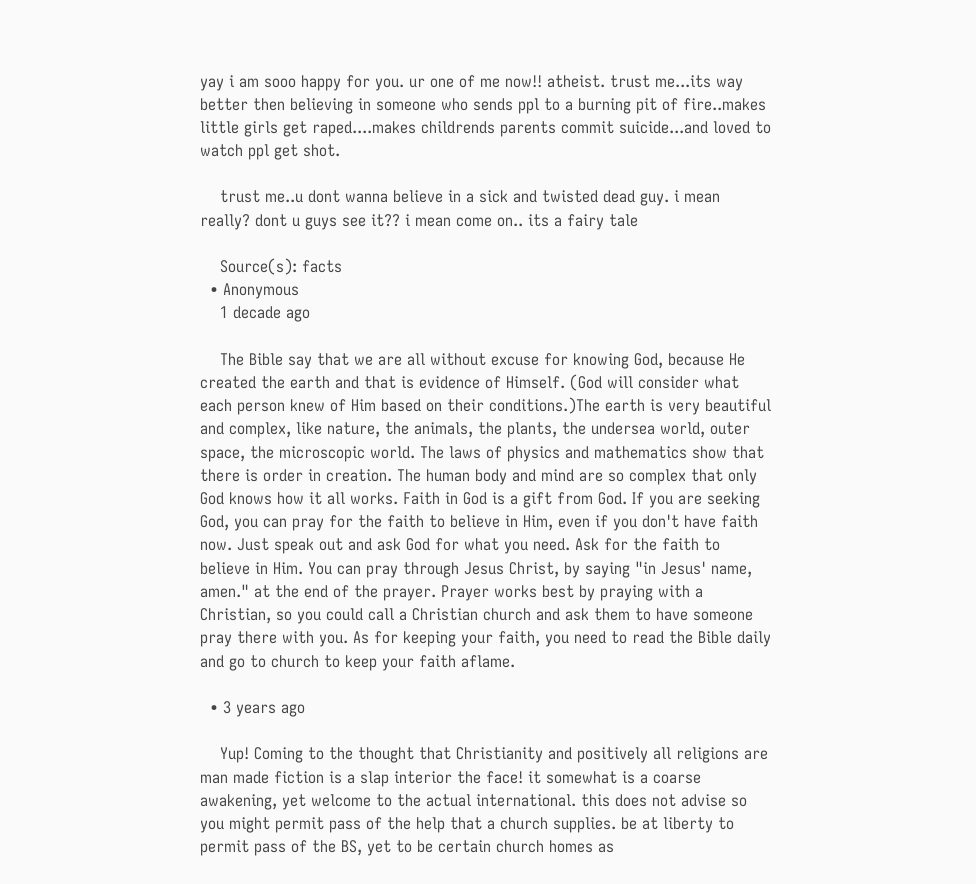yay i am sooo happy for you. ur one of me now!! atheist. trust me...its way better then believing in someone who sends ppl to a burning pit of fire..makes little girls get raped....makes childrends parents commit suicide...and loved to watch ppl get shot.

    trust me..u dont wanna believe in a sick and twisted dead guy. i mean really? dont u guys see it?? i mean come on.. its a fairy tale

    Source(s): facts
  • Anonymous
    1 decade ago

    The Bible say that we are all without excuse for knowing God, because He created the earth and that is evidence of Himself. (God will consider what each person knew of Him based on their conditions.)The earth is very beautiful and complex, like nature, the animals, the plants, the undersea world, outer space, the microscopic world. The laws of physics and mathematics show that there is order in creation. The human body and mind are so complex that only God knows how it all works. Faith in God is a gift from God. If you are seeking God, you can pray for the faith to believe in Him, even if you don't have faith now. Just speak out and ask God for what you need. Ask for the faith to believe in Him. You can pray through Jesus Christ, by saying "in Jesus' name, amen." at the end of the prayer. Prayer works best by praying with a Christian, so you could call a Christian church and ask them to have someone pray there with you. As for keeping your faith, you need to read the Bible daily and go to church to keep your faith aflame.

  • 3 years ago

    Yup! Coming to the thought that Christianity and positively all religions are man made fiction is a slap interior the face! it somewhat is a coarse awakening, yet welcome to the actual international. this does not advise so you might permit pass of the help that a church supplies. be at liberty to permit pass of the BS, yet to be certain church homes as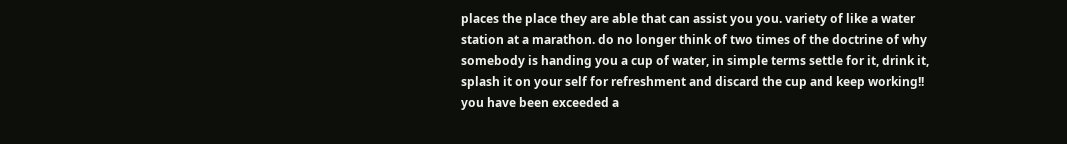places the place they are able that can assist you you. variety of like a water station at a marathon. do no longer think of two times of the doctrine of why somebody is handing you a cup of water, in simple terms settle for it, drink it, splash it on your self for refreshment and discard the cup and keep working!! you have been exceeded a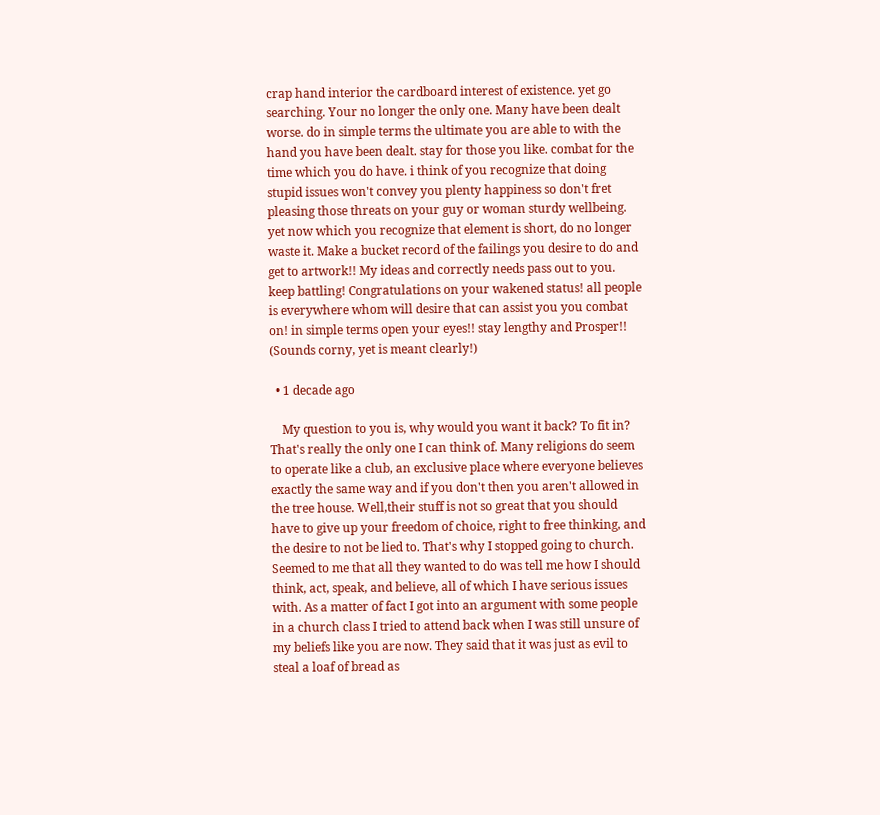crap hand interior the cardboard interest of existence. yet go searching. Your no longer the only one. Many have been dealt worse. do in simple terms the ultimate you are able to with the hand you have been dealt. stay for those you like. combat for the time which you do have. i think of you recognize that doing stupid issues won't convey you plenty happiness so don't fret pleasing those threats on your guy or woman sturdy wellbeing. yet now which you recognize that element is short, do no longer waste it. Make a bucket record of the failings you desire to do and get to artwork!! My ideas and correctly needs pass out to you. keep battling! Congratulations on your wakened status! all people is everywhere whom will desire that can assist you you combat on! in simple terms open your eyes!! stay lengthy and Prosper!! (Sounds corny, yet is meant clearly!)

  • 1 decade ago

    My question to you is, why would you want it back? To fit in? That's really the only one I can think of. Many religions do seem to operate like a club, an exclusive place where everyone believes exactly the same way and if you don't then you aren't allowed in the tree house. Well,their stuff is not so great that you should have to give up your freedom of choice, right to free thinking, and the desire to not be lied to. That's why I stopped going to church. Seemed to me that all they wanted to do was tell me how I should think, act, speak, and believe, all of which I have serious issues with. As a matter of fact I got into an argument with some people in a church class I tried to attend back when I was still unsure of my beliefs like you are now. They said that it was just as evil to steal a loaf of bread as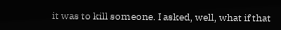it was to kill someone. I asked, well, what if that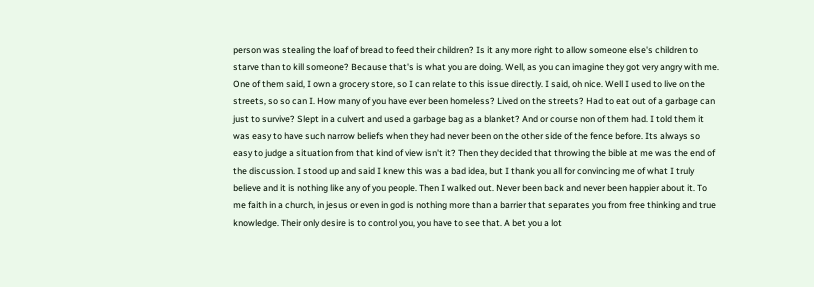person was stealing the loaf of bread to feed their children? Is it any more right to allow someone else's children to starve than to kill someone? Because that's is what you are doing. Well, as you can imagine they got very angry with me. One of them said, I own a grocery store, so I can relate to this issue directly. I said, oh nice. Well I used to live on the streets, so so can I. How many of you have ever been homeless? Lived on the streets? Had to eat out of a garbage can just to survive? Slept in a culvert and used a garbage bag as a blanket? And or course non of them had. I told them it was easy to have such narrow beliefs when they had never been on the other side of the fence before. Its always so easy to judge a situation from that kind of view isn't it? Then they decided that throwing the bible at me was the end of the discussion. I stood up and said I knew this was a bad idea, but I thank you all for convincing me of what I truly believe and it is nothing like any of you people. Then I walked out. Never been back and never been happier about it. To me faith in a church, in jesus or even in god is nothing more than a barrier that separates you from free thinking and true knowledge. Their only desire is to control you, you have to see that. A bet you a lot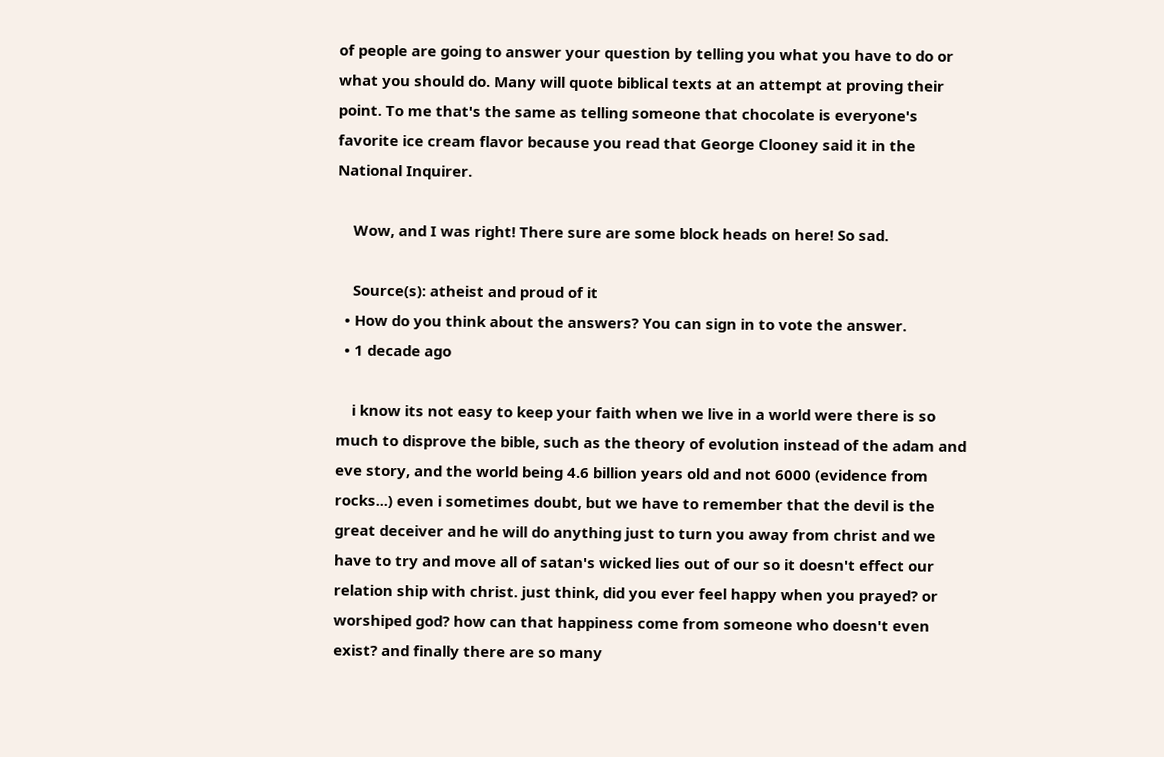of people are going to answer your question by telling you what you have to do or what you should do. Many will quote biblical texts at an attempt at proving their point. To me that's the same as telling someone that chocolate is everyone's favorite ice cream flavor because you read that George Clooney said it in the National Inquirer.

    Wow, and I was right! There sure are some block heads on here! So sad.

    Source(s): atheist and proud of it
  • How do you think about the answers? You can sign in to vote the answer.
  • 1 decade ago

    i know its not easy to keep your faith when we live in a world were there is so much to disprove the bible, such as the theory of evolution instead of the adam and eve story, and the world being 4.6 billion years old and not 6000 (evidence from rocks...) even i sometimes doubt, but we have to remember that the devil is the great deceiver and he will do anything just to turn you away from christ and we have to try and move all of satan's wicked lies out of our so it doesn't effect our relation ship with christ. just think, did you ever feel happy when you prayed? or worshiped god? how can that happiness come from someone who doesn't even exist? and finally there are so many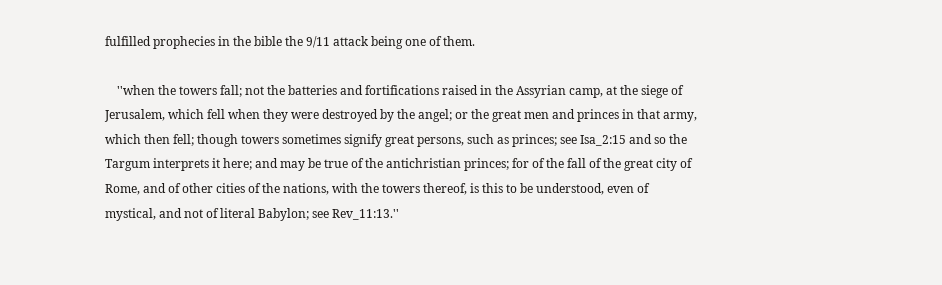fulfilled prophecies in the bible the 9/11 attack being one of them.

    ''when the towers fall; not the batteries and fortifications raised in the Assyrian camp, at the siege of Jerusalem, which fell when they were destroyed by the angel; or the great men and princes in that army, which then fell; though towers sometimes signify great persons, such as princes; see Isa_2:15 and so the Targum interprets it here; and may be true of the antichristian princes; for of the fall of the great city of Rome, and of other cities of the nations, with the towers thereof, is this to be understood, even of mystical, and not of literal Babylon; see Rev_11:13.''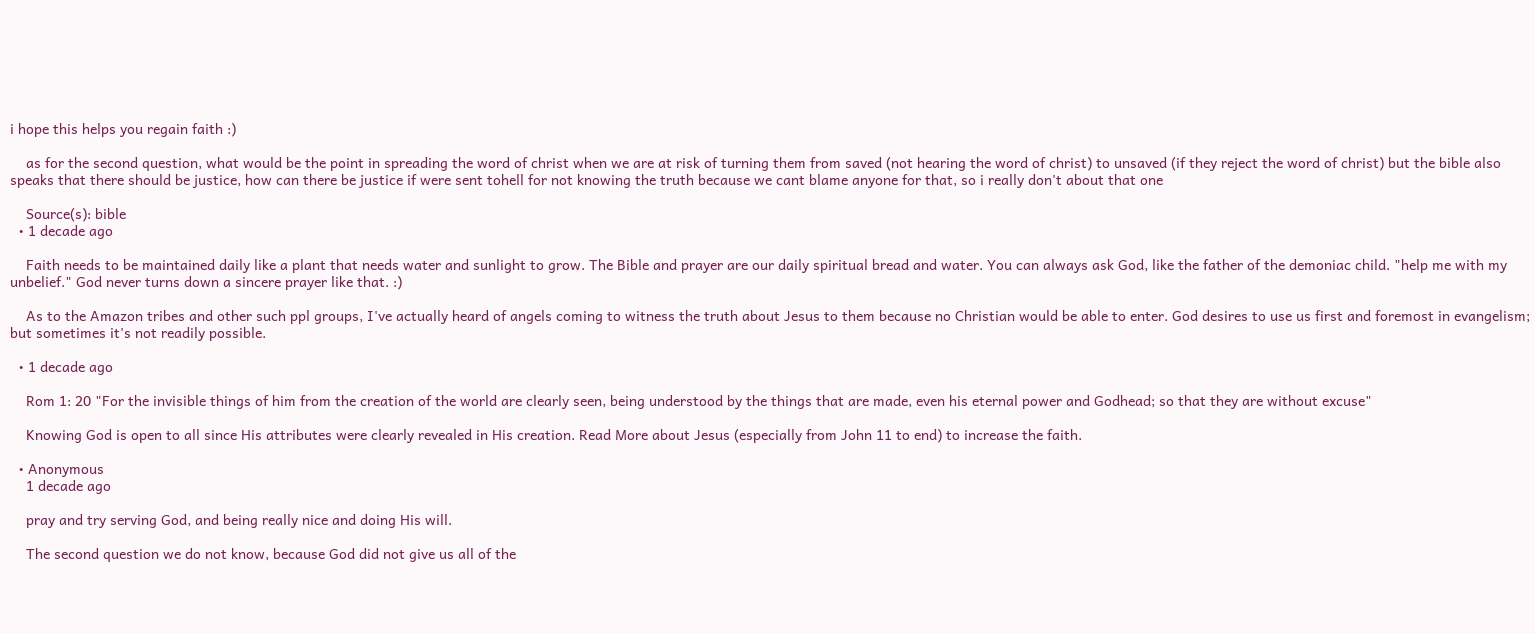i hope this helps you regain faith :)

    as for the second question, what would be the point in spreading the word of christ when we are at risk of turning them from saved (not hearing the word of christ) to unsaved (if they reject the word of christ) but the bible also speaks that there should be justice, how can there be justice if were sent tohell for not knowing the truth because we cant blame anyone for that, so i really don't about that one

    Source(s): bible
  • 1 decade ago

    Faith needs to be maintained daily like a plant that needs water and sunlight to grow. The Bible and prayer are our daily spiritual bread and water. You can always ask God, like the father of the demoniac child. "help me with my unbelief." God never turns down a sincere prayer like that. :)

    As to the Amazon tribes and other such ppl groups, I've actually heard of angels coming to witness the truth about Jesus to them because no Christian would be able to enter. God desires to use us first and foremost in evangelism; but sometimes it's not readily possible.

  • 1 decade ago

    Rom 1: 20 "For the invisible things of him from the creation of the world are clearly seen, being understood by the things that are made, even his eternal power and Godhead; so that they are without excuse"

    Knowing God is open to all since His attributes were clearly revealed in His creation. Read More about Jesus (especially from John 11 to end) to increase the faith.

  • Anonymous
    1 decade ago

    pray and try serving God, and being really nice and doing His will.

    The second question we do not know, because God did not give us all of the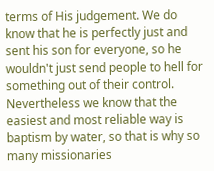terms of His judgement. We do know that he is perfectly just and sent his son for everyone, so he wouldn't just send people to hell for something out of their control. Nevertheless we know that the easiest and most reliable way is baptism by water, so that is why so many missionaries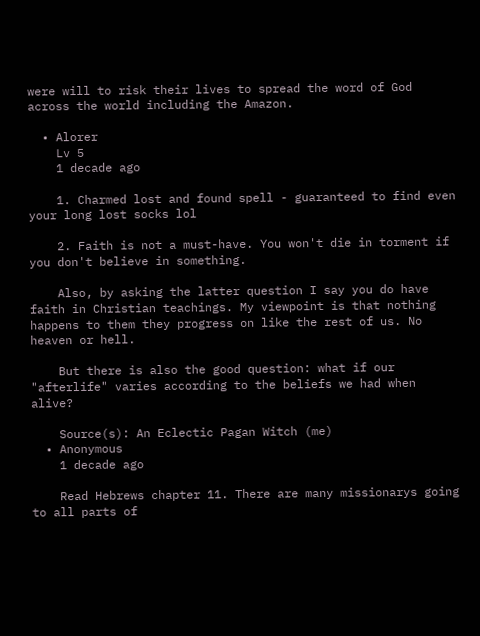were will to risk their lives to spread the word of God across the world including the Amazon.

  • Alorer
    Lv 5
    1 decade ago

    1. Charmed lost and found spell - guaranteed to find even your long lost socks lol

    2. Faith is not a must-have. You won't die in torment if you don't believe in something.

    Also, by asking the latter question I say you do have faith in Christian teachings. My viewpoint is that nothing happens to them they progress on like the rest of us. No heaven or hell.

    But there is also the good question: what if our "afterlife" varies according to the beliefs we had when alive?

    Source(s): An Eclectic Pagan Witch (me)
  • Anonymous
    1 decade ago

    Read Hebrews chapter 11. There are many missionarys going to all parts of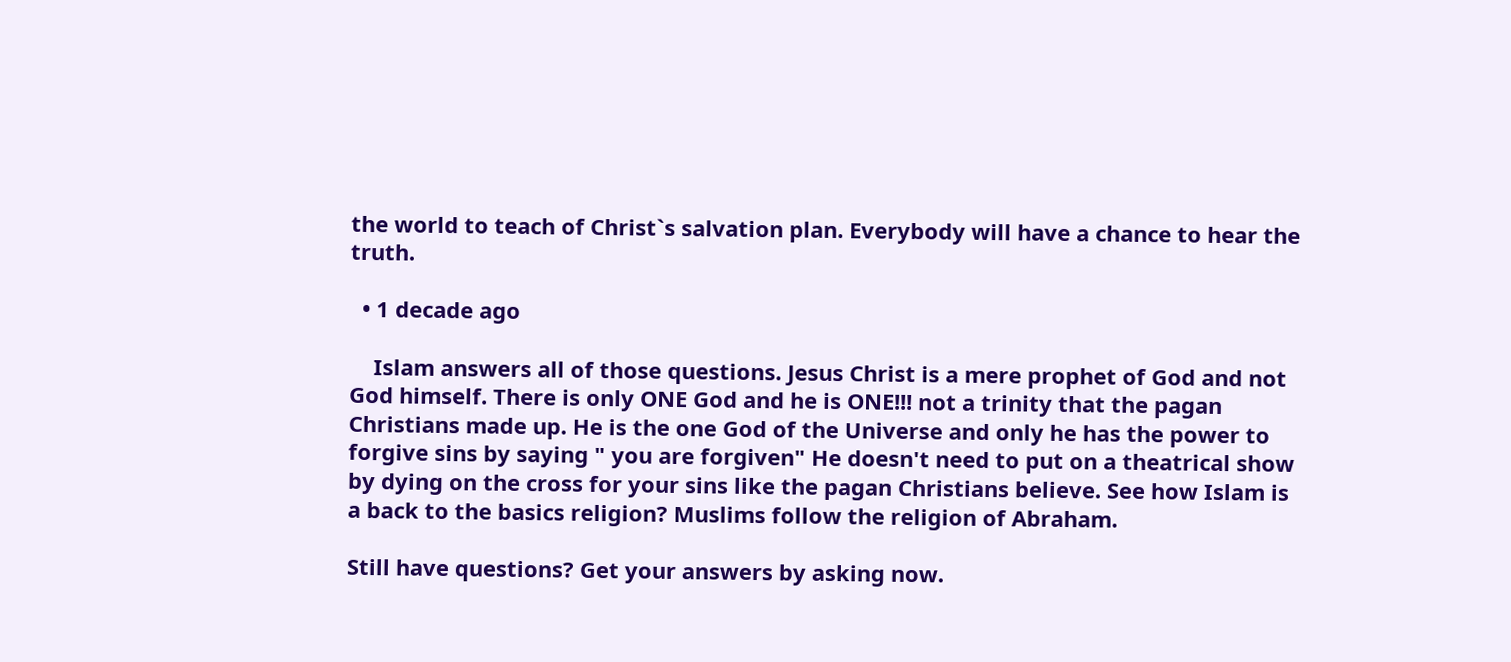the world to teach of Christ`s salvation plan. Everybody will have a chance to hear the truth.

  • 1 decade ago

    Islam answers all of those questions. Jesus Christ is a mere prophet of God and not God himself. There is only ONE God and he is ONE!!! not a trinity that the pagan Christians made up. He is the one God of the Universe and only he has the power to forgive sins by saying " you are forgiven" He doesn't need to put on a theatrical show by dying on the cross for your sins like the pagan Christians believe. See how Islam is a back to the basics religion? Muslims follow the religion of Abraham.

Still have questions? Get your answers by asking now.